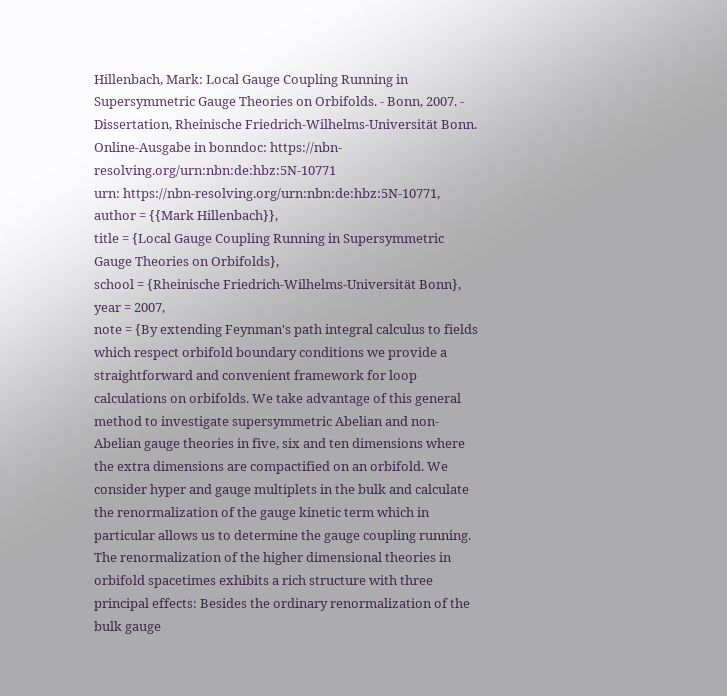Hillenbach, Mark: Local Gauge Coupling Running in Supersymmetric Gauge Theories on Orbifolds. - Bonn, 2007. - Dissertation, Rheinische Friedrich-Wilhelms-Universität Bonn.
Online-Ausgabe in bonndoc: https://nbn-resolving.org/urn:nbn:de:hbz:5N-10771
urn: https://nbn-resolving.org/urn:nbn:de:hbz:5N-10771,
author = {{Mark Hillenbach}},
title = {Local Gauge Coupling Running in Supersymmetric Gauge Theories on Orbifolds},
school = {Rheinische Friedrich-Wilhelms-Universität Bonn},
year = 2007,
note = {By extending Feynman's path integral calculus to fields which respect orbifold boundary conditions we provide a straightforward and convenient framework for loop calculations on orbifolds. We take advantage of this general method to investigate supersymmetric Abelian and non-Abelian gauge theories in five, six and ten dimensions where the extra dimensions are compactified on an orbifold. We consider hyper and gauge multiplets in the bulk and calculate the renormalization of the gauge kinetic term which in particular allows us to determine the gauge coupling running. The renormalization of the higher dimensional theories in orbifold spacetimes exhibits a rich structure with three principal effects: Besides the ordinary renormalization of the bulk gauge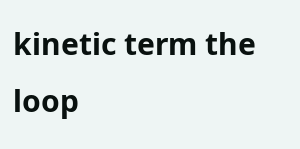kinetic term the loop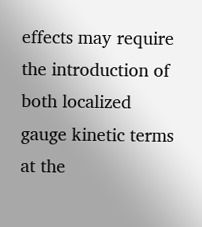effects may require the introduction of both localized gauge kinetic terms at the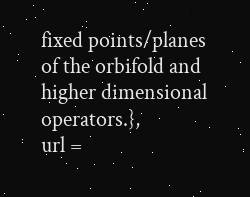fixed points/planes of the orbifold and higher dimensional operators.},
url =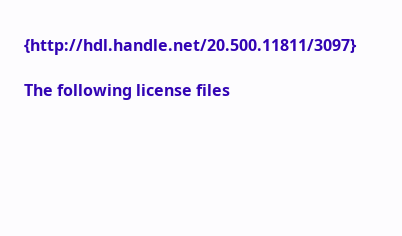{http://hdl.handle.net/20.500.11811/3097}

The following license files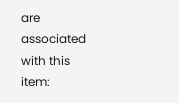are associated with this item: